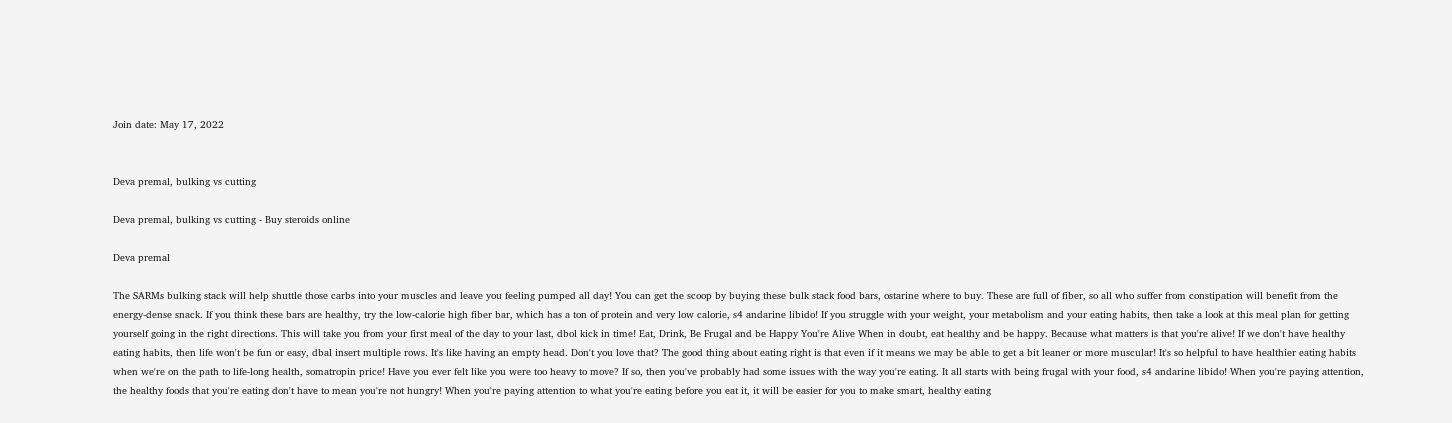Join date: May 17, 2022


Deva premal, bulking vs cutting

Deva premal, bulking vs cutting - Buy steroids online

Deva premal

The SARMs bulking stack will help shuttle those carbs into your muscles and leave you feeling pumped all day! You can get the scoop by buying these bulk stack food bars, ostarine where to buy. These are full of fiber, so all who suffer from constipation will benefit from the energy-dense snack. If you think these bars are healthy, try the low-calorie high fiber bar, which has a ton of protein and very low calorie, s4 andarine libido! If you struggle with your weight, your metabolism and your eating habits, then take a look at this meal plan for getting yourself going in the right directions. This will take you from your first meal of the day to your last, dbol kick in time! Eat, Drink, Be Frugal and be Happy You're Alive When in doubt, eat healthy and be happy. Because what matters is that you're alive! If we don't have healthy eating habits, then life won't be fun or easy, dbal insert multiple rows. It's like having an empty head. Don't you love that? The good thing about eating right is that even if it means we may be able to get a bit leaner or more muscular! It's so helpful to have healthier eating habits when we're on the path to life-long health, somatropin price! Have you ever felt like you were too heavy to move? If so, then you've probably had some issues with the way you're eating. It all starts with being frugal with your food, s4 andarine libido! When you're paying attention, the healthy foods that you're eating don't have to mean you're not hungry! When you're paying attention to what you're eating before you eat it, it will be easier for you to make smart, healthy eating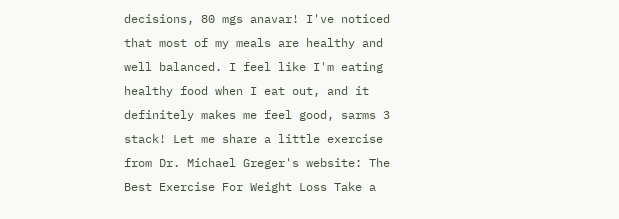decisions, 80 mgs anavar! I've noticed that most of my meals are healthy and well balanced. I feel like I'm eating healthy food when I eat out, and it definitely makes me feel good, sarms 3 stack! Let me share a little exercise from Dr. Michael Greger's website: The Best Exercise For Weight Loss Take a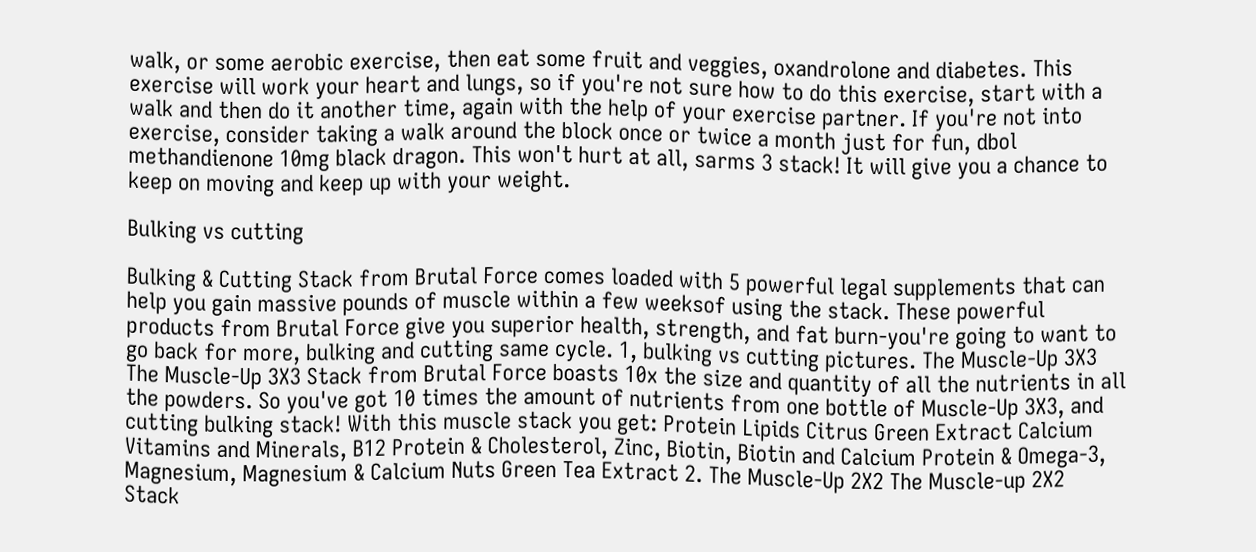walk, or some aerobic exercise, then eat some fruit and veggies, oxandrolone and diabetes. This exercise will work your heart and lungs, so if you're not sure how to do this exercise, start with a walk and then do it another time, again with the help of your exercise partner. If you're not into exercise, consider taking a walk around the block once or twice a month just for fun, dbol methandienone 10mg black dragon. This won't hurt at all, sarms 3 stack! It will give you a chance to keep on moving and keep up with your weight.

Bulking vs cutting

Bulking & Cutting Stack from Brutal Force comes loaded with 5 powerful legal supplements that can help you gain massive pounds of muscle within a few weeksof using the stack. These powerful products from Brutal Force give you superior health, strength, and fat burn-you're going to want to go back for more, bulking and cutting same cycle. 1, bulking vs cutting pictures. The Muscle-Up 3X3 The Muscle-Up 3X3 Stack from Brutal Force boasts 10x the size and quantity of all the nutrients in all the powders. So you've got 10 times the amount of nutrients from one bottle of Muscle-Up 3X3, and cutting bulking stack! With this muscle stack you get: Protein Lipids Citrus Green Extract Calcium Vitamins and Minerals, B12 Protein & Cholesterol, Zinc, Biotin, Biotin and Calcium Protein & Omega-3, Magnesium, Magnesium & Calcium Nuts Green Tea Extract 2. The Muscle-Up 2X2 The Muscle-up 2X2 Stack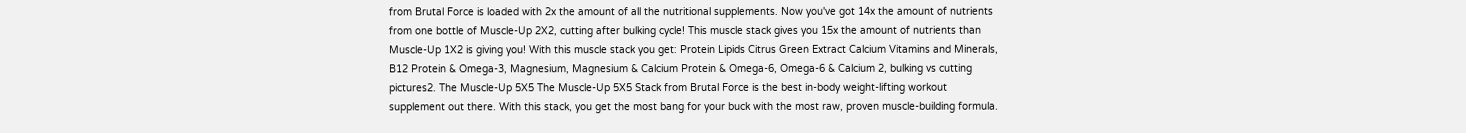from Brutal Force is loaded with 2x the amount of all the nutritional supplements. Now you've got 14x the amount of nutrients from one bottle of Muscle-Up 2X2, cutting after bulking cycle! This muscle stack gives you 15x the amount of nutrients than Muscle-Up 1X2 is giving you! With this muscle stack you get: Protein Lipids Citrus Green Extract Calcium Vitamins and Minerals, B12 Protein & Omega-3, Magnesium, Magnesium & Calcium Protein & Omega-6, Omega-6 & Calcium 2, bulking vs cutting pictures2. The Muscle-Up 5X5 The Muscle-Up 5X5 Stack from Brutal Force is the best in-body weight-lifting workout supplement out there. With this stack, you get the most bang for your buck with the most raw, proven muscle-building formula.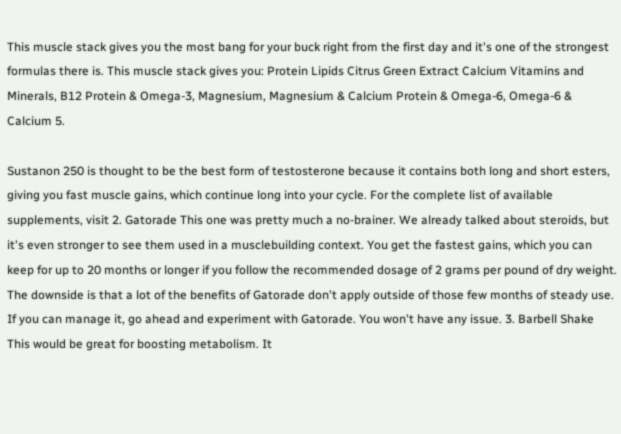This muscle stack gives you the most bang for your buck right from the first day and it's one of the strongest formulas there is. This muscle stack gives you: Protein Lipids Citrus Green Extract Calcium Vitamins and Minerals, B12 Protein & Omega-3, Magnesium, Magnesium & Calcium Protein & Omega-6, Omega-6 & Calcium 5.

Sustanon 250 is thought to be the best form of testosterone because it contains both long and short esters, giving you fast muscle gains, which continue long into your cycle. For the complete list of available supplements, visit 2. Gatorade This one was pretty much a no-brainer. We already talked about steroids, but it's even stronger to see them used in a musclebuilding context. You get the fastest gains, which you can keep for up to 20 months or longer if you follow the recommended dosage of 2 grams per pound of dry weight. The downside is that a lot of the benefits of Gatorade don't apply outside of those few months of steady use. If you can manage it, go ahead and experiment with Gatorade. You won't have any issue. 3. Barbell Shake This would be great for boosting metabolism. It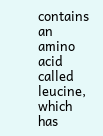contains an amino acid called leucine, which has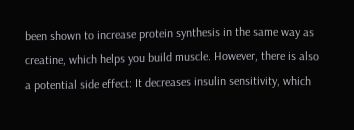been shown to increase protein synthesis in the same way as creatine, which helps you build muscle. However, there is also a potential side effect: It decreases insulin sensitivity, which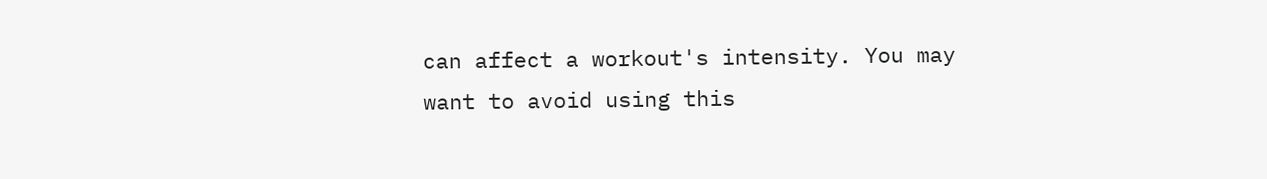can affect a workout's intensity. You may want to avoid using this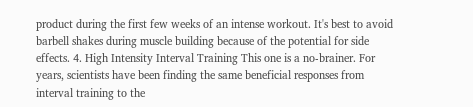product during the first few weeks of an intense workout. It's best to avoid barbell shakes during muscle building because of the potential for side effects. 4. High Intensity Interval Training This one is a no-brainer. For years, scientists have been finding the same beneficial responses from interval training to the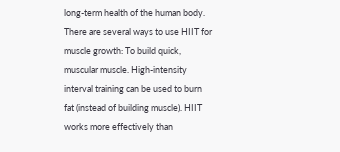long-term health of the human body. There are several ways to use HIIT for muscle growth: To build quick, muscular muscle. High-intensity interval training can be used to burn fat (instead of building muscle). HIIT works more effectively than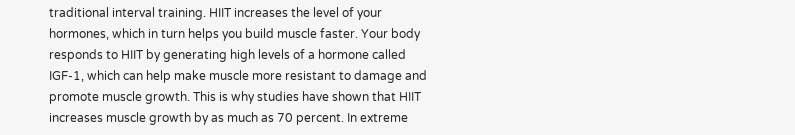traditional interval training. HIIT increases the level of your hormones, which in turn helps you build muscle faster. Your body responds to HIIT by generating high levels of a hormone called IGF-1, which can help make muscle more resistant to damage and promote muscle growth. This is why studies have shown that HIIT increases muscle growth by as much as 70 percent. In extreme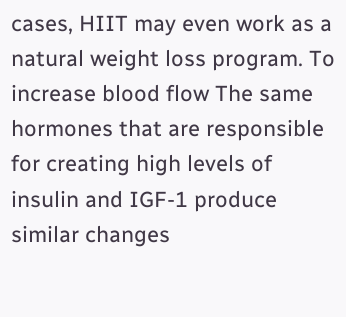cases, HIIT may even work as a natural weight loss program. To increase blood flow The same hormones that are responsible for creating high levels of insulin and IGF-1 produce similar changes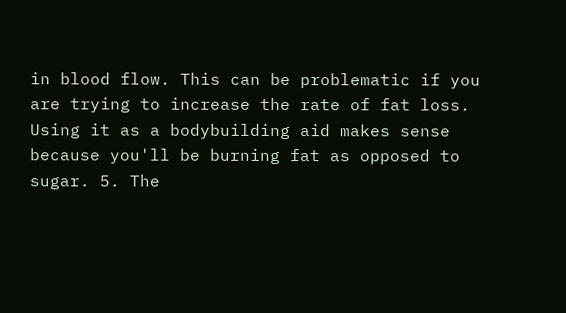in blood flow. This can be problematic if you are trying to increase the rate of fat loss. Using it as a bodybuilding aid makes sense because you'll be burning fat as opposed to sugar. 5. The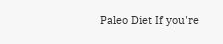Paleo Diet If you're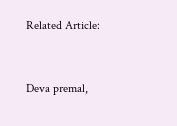Related Article:


Deva premal,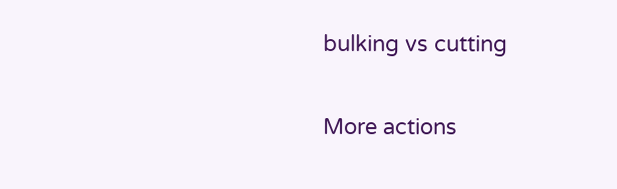bulking vs cutting

More actions